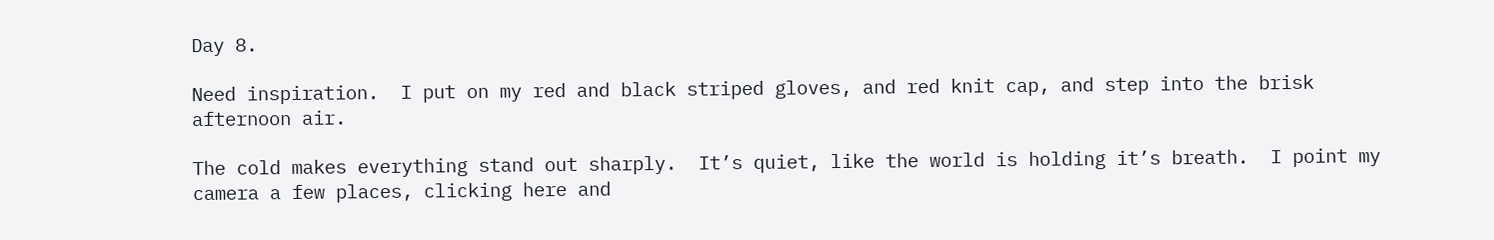Day 8.

Need inspiration.  I put on my red and black striped gloves, and red knit cap, and step into the brisk afternoon air.

The cold makes everything stand out sharply.  It’s quiet, like the world is holding it’s breath.  I point my camera a few places, clicking here and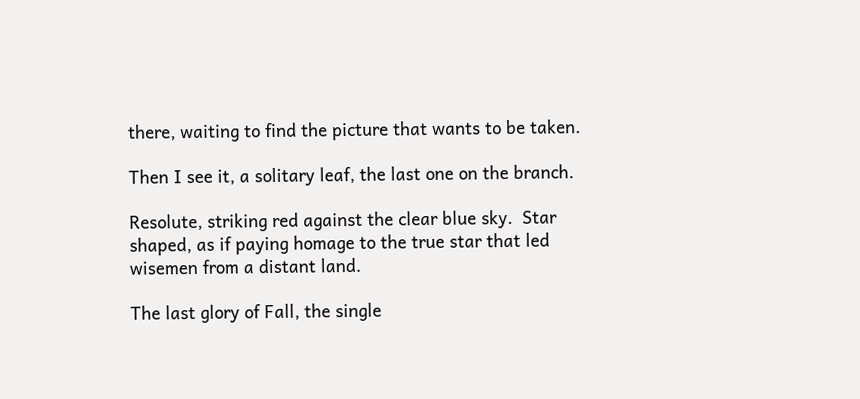there, waiting to find the picture that wants to be taken.

Then I see it, a solitary leaf, the last one on the branch.

Resolute, striking red against the clear blue sky.  Star shaped, as if paying homage to the true star that led wisemen from a distant land.

The last glory of Fall, the single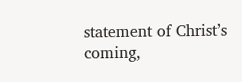statement of Christ’s coming,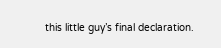this little guy’s final declaration.